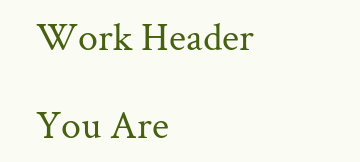Work Header

You Are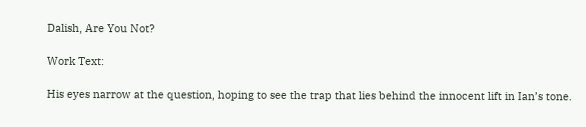Dalish, Are You Not?

Work Text:

His eyes narrow at the question, hoping to see the trap that lies behind the innocent lift in Ian’s tone.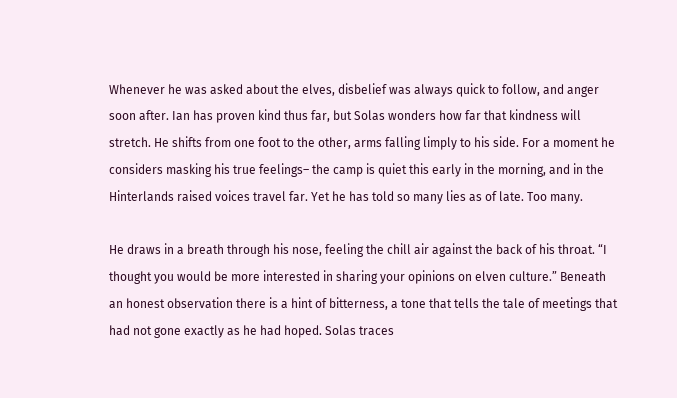Whenever he was asked about the elves, disbelief was always quick to follow, and anger soon after. Ian has proven kind thus far, but Solas wonders how far that kindness will stretch. He shifts from one foot to the other, arms falling limply to his side. For a moment he considers masking his true feelings– the camp is quiet this early in the morning, and in the Hinterlands raised voices travel far. Yet he has told so many lies as of late. Too many.

He draws in a breath through his nose, feeling the chill air against the back of his throat. “I thought you would be more interested in sharing your opinions on elven culture.” Beneath an honest observation there is a hint of bitterness, a tone that tells the tale of meetings that had not gone exactly as he had hoped. Solas traces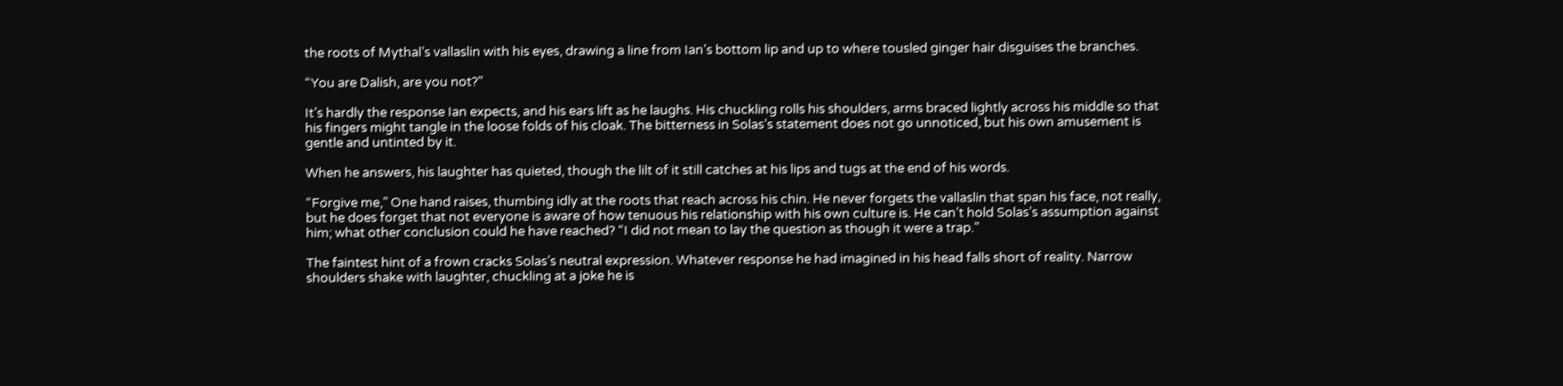the roots of Mythal’s vallaslin with his eyes, drawing a line from Ian’s bottom lip and up to where tousled ginger hair disguises the branches.

“You are Dalish, are you not?”

It’s hardly the response Ian expects, and his ears lift as he laughs. His chuckling rolls his shoulders, arms braced lightly across his middle so that his fingers might tangle in the loose folds of his cloak. The bitterness in Solas’s statement does not go unnoticed, but his own amusement is gentle and untinted by it.

When he answers, his laughter has quieted, though the lilt of it still catches at his lips and tugs at the end of his words.

“Forgive me,” One hand raises, thumbing idly at the roots that reach across his chin. He never forgets the vallaslin that span his face, not really, but he does forget that not everyone is aware of how tenuous his relationship with his own culture is. He can’t hold Solas’s assumption against him; what other conclusion could he have reached? “I did not mean to lay the question as though it were a trap.”

The faintest hint of a frown cracks Solas’s neutral expression. Whatever response he had imagined in his head falls short of reality. Narrow shoulders shake with laughter, chuckling at a joke he is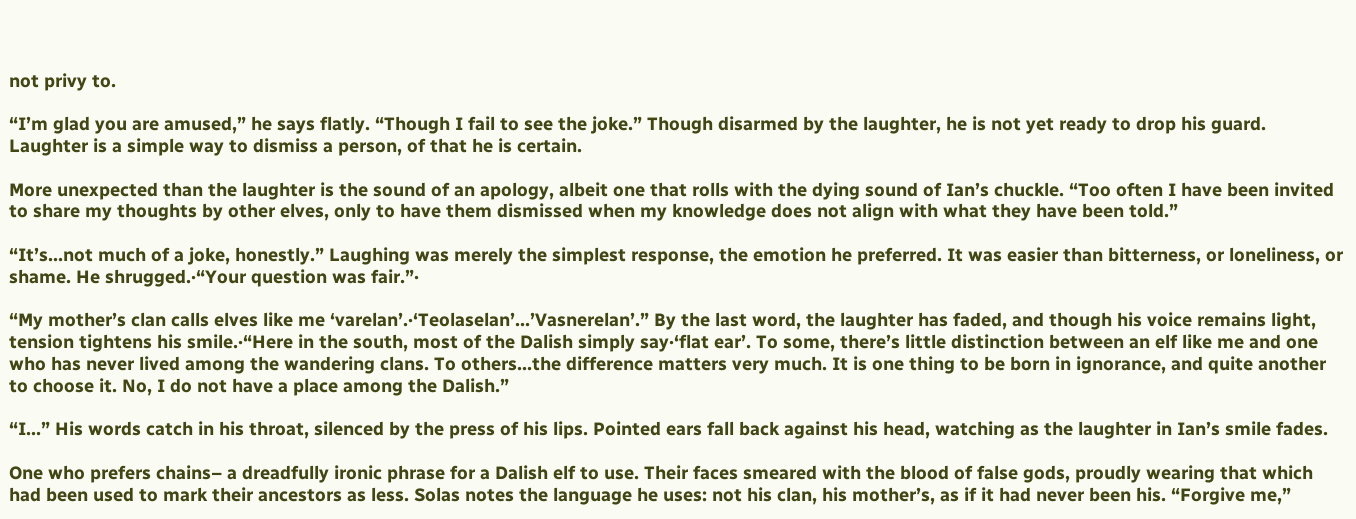not privy to.

“I’m glad you are amused,” he says flatly. “Though I fail to see the joke.” Though disarmed by the laughter, he is not yet ready to drop his guard. Laughter is a simple way to dismiss a person, of that he is certain.

More unexpected than the laughter is the sound of an apology, albeit one that rolls with the dying sound of Ian’s chuckle. “Too often I have been invited to share my thoughts by other elves, only to have them dismissed when my knowledge does not align with what they have been told.”

“It’s…not much of a joke, honestly.” Laughing was merely the simplest response, the emotion he preferred. It was easier than bitterness, or loneliness, or shame. He shrugged.·“Your question was fair.”·

“My mother’s clan calls elves like me ‘varelan’.·‘Teolaselan’…’Vasnerelan’.” By the last word, the laughter has faded, and though his voice remains light, tension tightens his smile.·“Here in the south, most of the Dalish simply say·‘flat ear’. To some, there’s little distinction between an elf like me and one who has never lived among the wandering clans. To others…the difference matters very much. It is one thing to be born in ignorance, and quite another to choose it. No, I do not have a place among the Dalish.”

“I…” His words catch in his throat, silenced by the press of his lips. Pointed ears fall back against his head, watching as the laughter in Ian’s smile fades.

One who prefers chains– a dreadfully ironic phrase for a Dalish elf to use. Their faces smeared with the blood of false gods, proudly wearing that which had been used to mark their ancestors as less. Solas notes the language he uses: not his clan, his mother’s, as if it had never been his. “Forgive me,”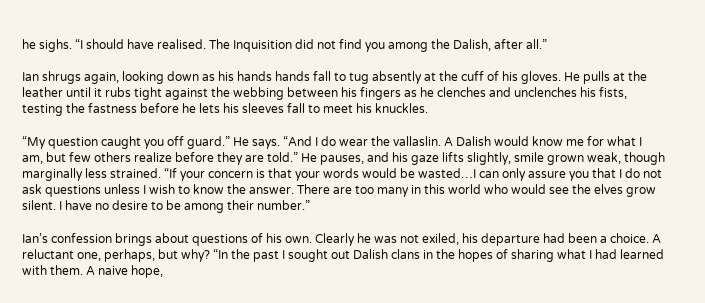he sighs. “I should have realised. The Inquisition did not find you among the Dalish, after all.”

Ian shrugs again, looking down as his hands hands fall to tug absently at the cuff of his gloves. He pulls at the leather until it rubs tight against the webbing between his fingers as he clenches and unclenches his fists, testing the fastness before he lets his sleeves fall to meet his knuckles.

“My question caught you off guard.” He says. “And I do wear the vallaslin. A Dalish would know me for what I am, but few others realize before they are told.” He pauses, and his gaze lifts slightly, smile grown weak, though marginally less strained. “If your concern is that your words would be wasted…I can only assure you that I do not ask questions unless I wish to know the answer. There are too many in this world who would see the elves grow silent. I have no desire to be among their number.”

Ian’s confession brings about questions of his own. Clearly he was not exiled, his departure had been a choice. A reluctant one, perhaps, but why? “In the past I sought out Dalish clans in the hopes of sharing what I had learned with them. A naive hope,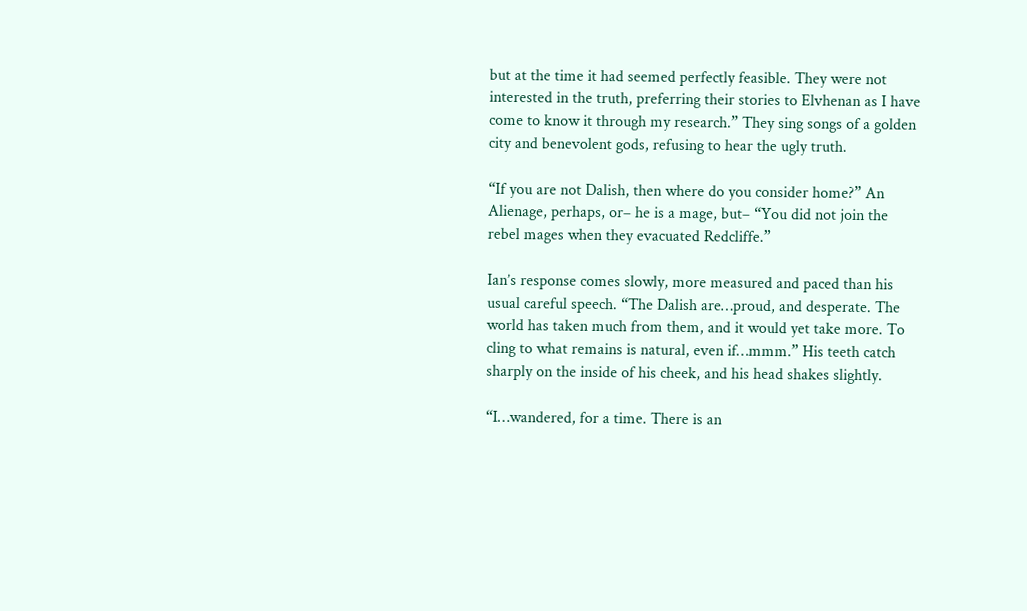but at the time it had seemed perfectly feasible. They were not interested in the truth, preferring their stories to Elvhenan as I have come to know it through my research.” They sing songs of a golden city and benevolent gods, refusing to hear the ugly truth.

“If you are not Dalish, then where do you consider home?” An Alienage, perhaps, or– he is a mage, but– “You did not join the rebel mages when they evacuated Redcliffe.”

Ian’s response comes slowly, more measured and paced than his usual careful speech. “The Dalish are…proud, and desperate. The world has taken much from them, and it would yet take more. To cling to what remains is natural, even if…mmm.” His teeth catch sharply on the inside of his cheek, and his head shakes slightly.

“I…wandered, for a time. There is an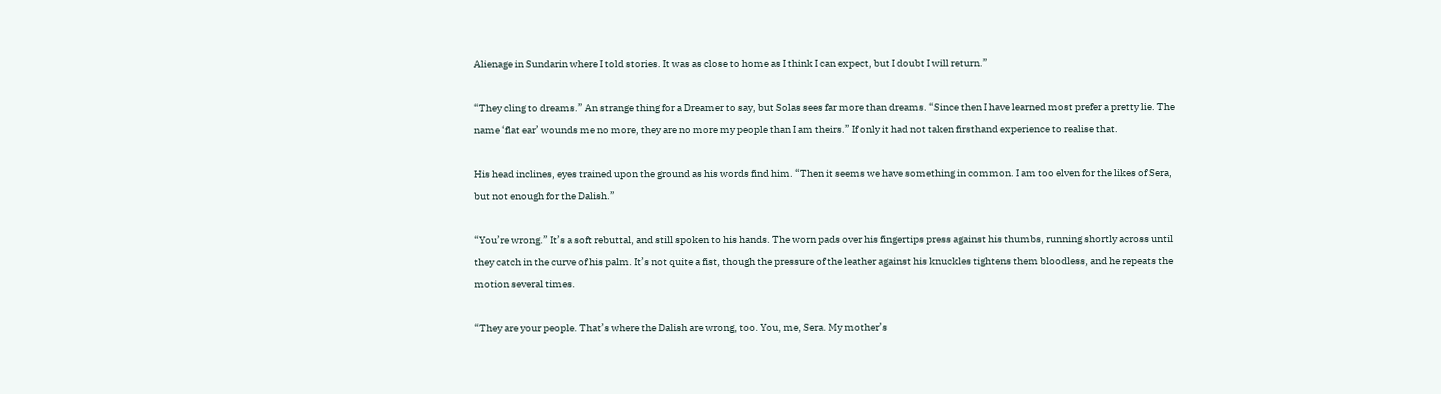Alienage in Sundarin where I told stories. It was as close to home as I think I can expect, but I doubt I will return.”

“They cling to dreams.” An strange thing for a Dreamer to say, but Solas sees far more than dreams. “Since then I have learned most prefer a pretty lie. The name ‘flat ear’ wounds me no more, they are no more my people than I am theirs.” If only it had not taken firsthand experience to realise that.

His head inclines, eyes trained upon the ground as his words find him. “Then it seems we have something in common. I am too elven for the likes of Sera, but not enough for the Dalish.”

“You’re wrong.” It’s a soft rebuttal, and still spoken to his hands. The worn pads over his fingertips press against his thumbs, running shortly across until they catch in the curve of his palm. It’s not quite a fist, though the pressure of the leather against his knuckles tightens them bloodless, and he repeats the motion several times.

“They are your people. That’s where the Dalish are wrong, too. You, me, Sera. My mother’s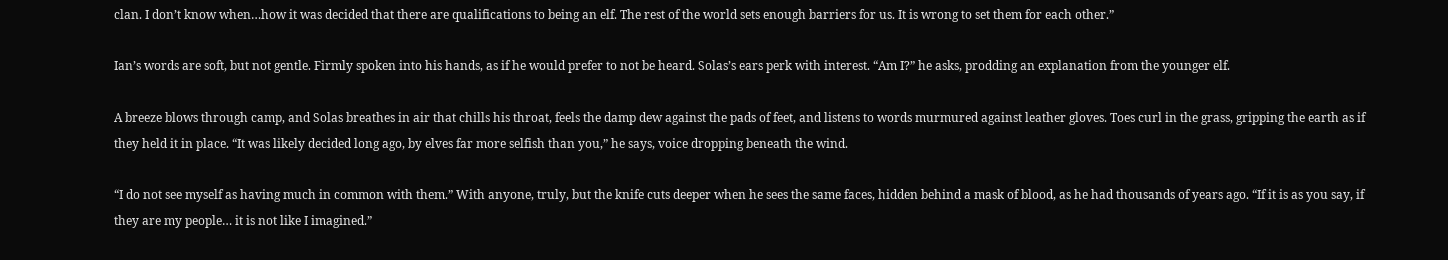clan. I don’t know when…how it was decided that there are qualifications to being an elf. The rest of the world sets enough barriers for us. It is wrong to set them for each other.”

Ian’s words are soft, but not gentle. Firmly spoken into his hands, as if he would prefer to not be heard. Solas’s ears perk with interest. “Am I?” he asks, prodding an explanation from the younger elf.

A breeze blows through camp, and Solas breathes in air that chills his throat, feels the damp dew against the pads of feet, and listens to words murmured against leather gloves. Toes curl in the grass, gripping the earth as if they held it in place. “It was likely decided long ago, by elves far more selfish than you,” he says, voice dropping beneath the wind.

“I do not see myself as having much in common with them.” With anyone, truly, but the knife cuts deeper when he sees the same faces, hidden behind a mask of blood, as he had thousands of years ago. “If it is as you say, if they are my people… it is not like I imagined.”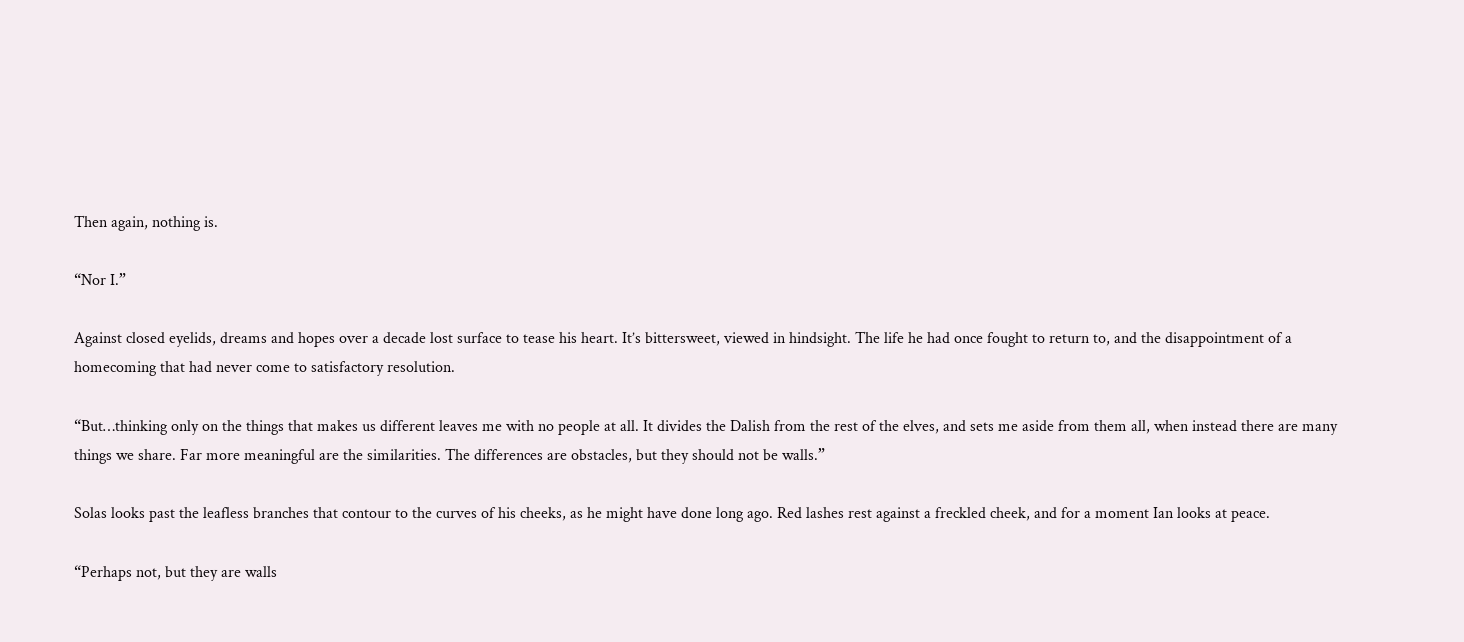Then again, nothing is.

“Nor I.”

Against closed eyelids, dreams and hopes over a decade lost surface to tease his heart. It’s bittersweet, viewed in hindsight. The life he had once fought to return to, and the disappointment of a homecoming that had never come to satisfactory resolution.

“But…thinking only on the things that makes us different leaves me with no people at all. It divides the Dalish from the rest of the elves, and sets me aside from them all, when instead there are many things we share. Far more meaningful are the similarities. The differences are obstacles, but they should not be walls.”

Solas looks past the leafless branches that contour to the curves of his cheeks, as he might have done long ago. Red lashes rest against a freckled cheek, and for a moment Ian looks at peace.

“Perhaps not, but they are walls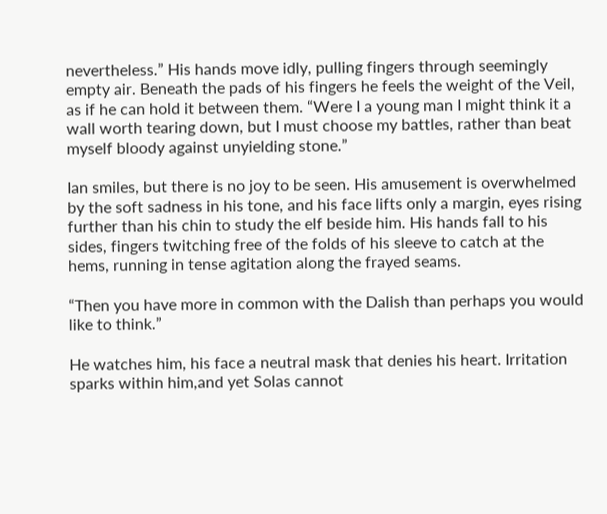nevertheless.” His hands move idly, pulling fingers through seemingly empty air. Beneath the pads of his fingers he feels the weight of the Veil, as if he can hold it between them. “Were I a young man I might think it a wall worth tearing down, but I must choose my battles, rather than beat myself bloody against unyielding stone.”

Ian smiles, but there is no joy to be seen. His amusement is overwhelmed by the soft sadness in his tone, and his face lifts only a margin, eyes rising further than his chin to study the elf beside him. His hands fall to his sides, fingers twitching free of the folds of his sleeve to catch at the hems, running in tense agitation along the frayed seams.

“Then you have more in common with the Dalish than perhaps you would like to think.”

He watches him, his face a neutral mask that denies his heart. Irritation sparks within him,and yet Solas cannot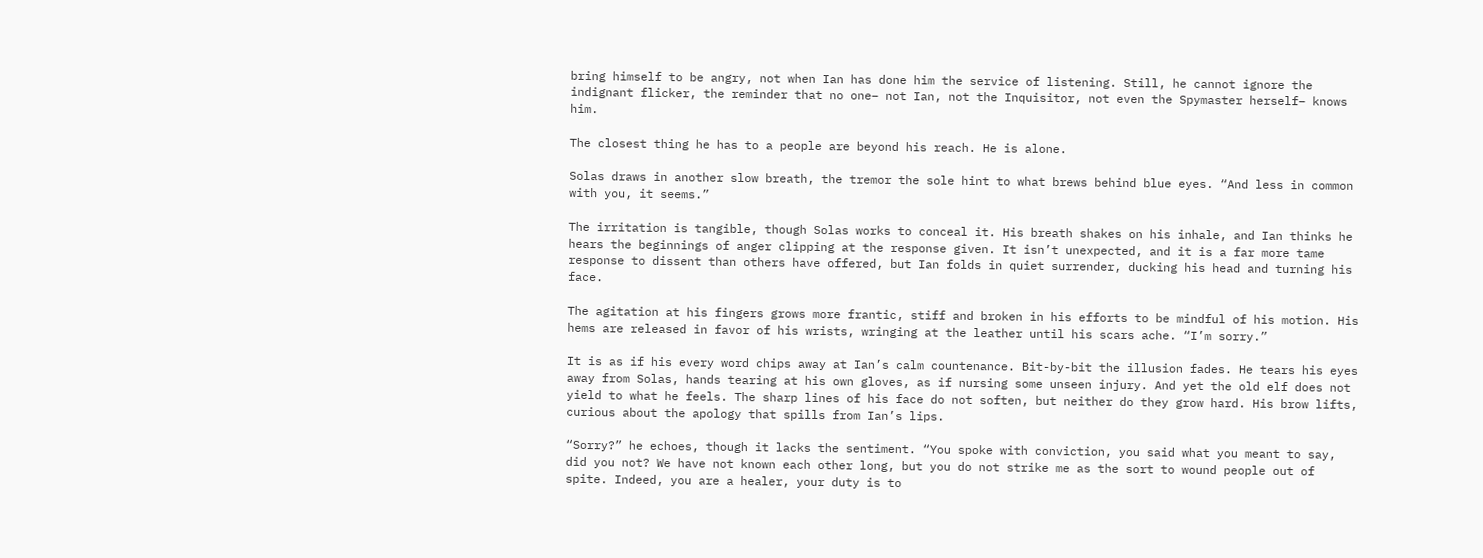bring himself to be angry, not when Ian has done him the service of listening. Still, he cannot ignore the indignant flicker, the reminder that no one– not Ian, not the Inquisitor, not even the Spymaster herself– knows him.

The closest thing he has to a people are beyond his reach. He is alone.

Solas draws in another slow breath, the tremor the sole hint to what brews behind blue eyes. “And less in common with you, it seems.”

The irritation is tangible, though Solas works to conceal it. His breath shakes on his inhale, and Ian thinks he hears the beginnings of anger clipping at the response given. It isn’t unexpected, and it is a far more tame response to dissent than others have offered, but Ian folds in quiet surrender, ducking his head and turning his face.

The agitation at his fingers grows more frantic, stiff and broken in his efforts to be mindful of his motion. His hems are released in favor of his wrists, wringing at the leather until his scars ache. “I’m sorry.”

It is as if his every word chips away at Ian’s calm countenance. Bit-by-bit the illusion fades. He tears his eyes away from Solas, hands tearing at his own gloves, as if nursing some unseen injury. And yet the old elf does not yield to what he feels. The sharp lines of his face do not soften, but neither do they grow hard. His brow lifts, curious about the apology that spills from Ian’s lips.

“Sorry?” he echoes, though it lacks the sentiment. “You spoke with conviction, you said what you meant to say, did you not? We have not known each other long, but you do not strike me as the sort to wound people out of spite. Indeed, you are a healer, your duty is to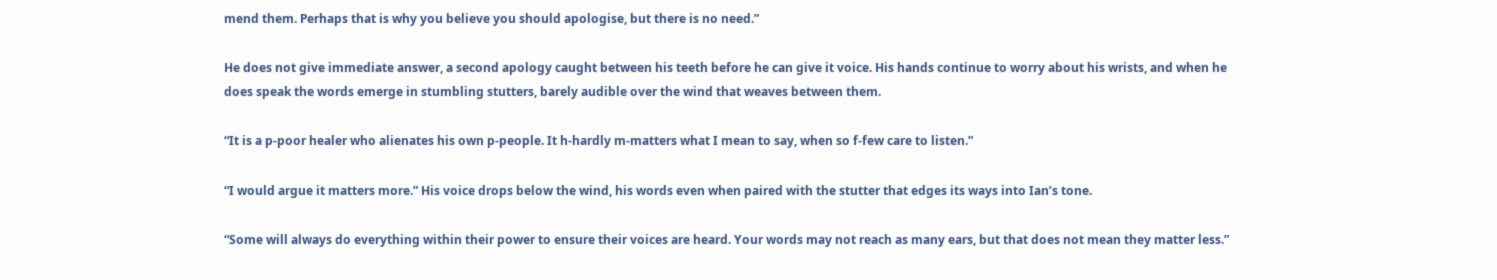mend them. Perhaps that is why you believe you should apologise, but there is no need.”

He does not give immediate answer, a second apology caught between his teeth before he can give it voice. His hands continue to worry about his wrists, and when he does speak the words emerge in stumbling stutters, barely audible over the wind that weaves between them.

“It is a p-poor healer who alienates his own p-people. It h-hardly m-matters what I mean to say, when so f-few care to listen.”

“I would argue it matters more.” His voice drops below the wind, his words even when paired with the stutter that edges its ways into Ian’s tone.

“Some will always do everything within their power to ensure their voices are heard. Your words may not reach as many ears, but that does not mean they matter less.”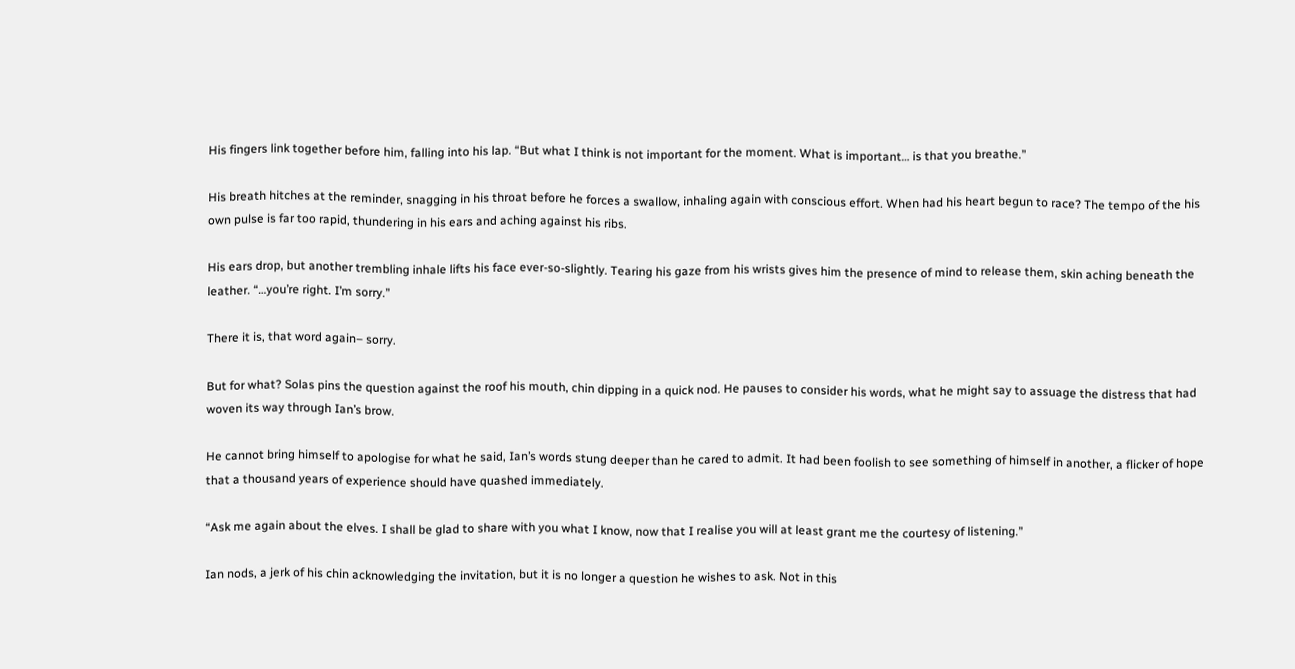His fingers link together before him, falling into his lap. “But what I think is not important for the moment. What is important… is that you breathe.”

His breath hitches at the reminder, snagging in his throat before he forces a swallow, inhaling again with conscious effort. When had his heart begun to race? The tempo of the his own pulse is far too rapid, thundering in his ears and aching against his ribs.

His ears drop, but another trembling inhale lifts his face ever-so-slightly. Tearing his gaze from his wrists gives him the presence of mind to release them, skin aching beneath the leather. “…you’re right. I’m sorry.”

There it is, that word again– sorry.

But for what? Solas pins the question against the roof his mouth, chin dipping in a quick nod. He pauses to consider his words, what he might say to assuage the distress that had woven its way through Ian’s brow.

He cannot bring himself to apologise for what he said, Ian’s words stung deeper than he cared to admit. It had been foolish to see something of himself in another, a flicker of hope that a thousand years of experience should have quashed immediately.

“Ask me again about the elves. I shall be glad to share with you what I know, now that I realise you will at least grant me the courtesy of listening.”

Ian nods, a jerk of his chin acknowledging the invitation, but it is no longer a question he wishes to ask. Not in this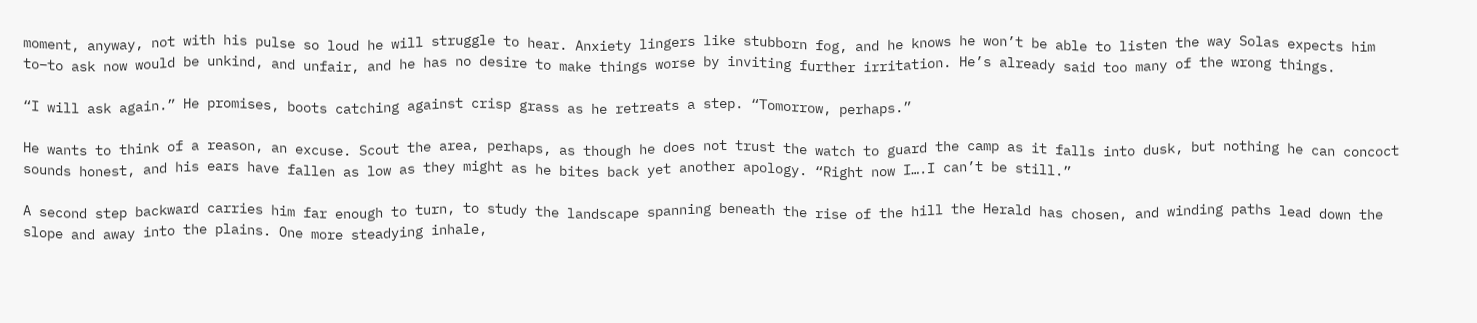moment, anyway, not with his pulse so loud he will struggle to hear. Anxiety lingers like stubborn fog, and he knows he won’t be able to listen the way Solas expects him to–to ask now would be unkind, and unfair, and he has no desire to make things worse by inviting further irritation. He’s already said too many of the wrong things.

“I will ask again.” He promises, boots catching against crisp grass as he retreats a step. “Tomorrow, perhaps.”

He wants to think of a reason, an excuse. Scout the area, perhaps, as though he does not trust the watch to guard the camp as it falls into dusk, but nothing he can concoct sounds honest, and his ears have fallen as low as they might as he bites back yet another apology. “Right now I….I can’t be still.”

A second step backward carries him far enough to turn, to study the landscape spanning beneath the rise of the hill the Herald has chosen, and winding paths lead down the slope and away into the plains. One more steadying inhale,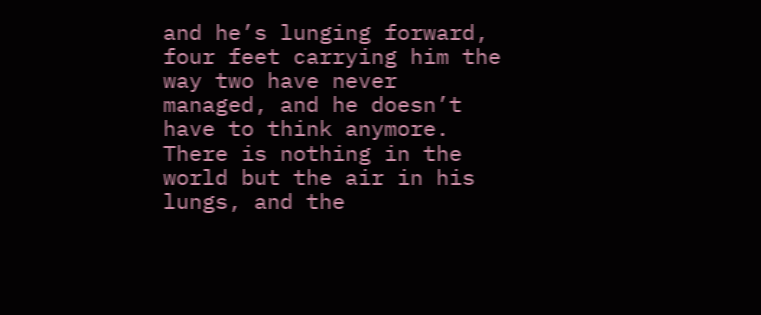and he’s lunging forward, four feet carrying him the way two have never managed, and he doesn’t have to think anymore. There is nothing in the world but the air in his lungs, and the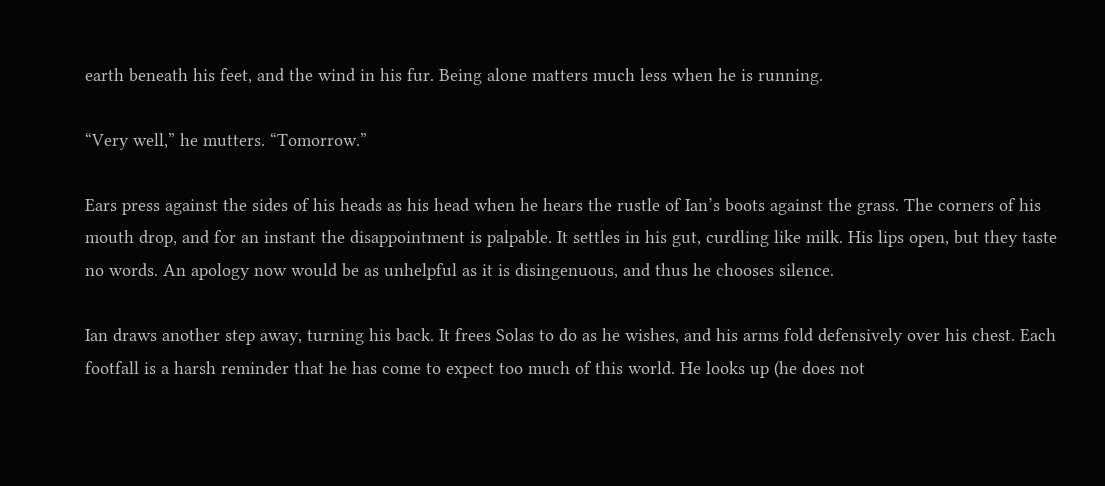earth beneath his feet, and the wind in his fur. Being alone matters much less when he is running.

“Very well,” he mutters. “Tomorrow.”

Ears press against the sides of his heads as his head when he hears the rustle of Ian’s boots against the grass. The corners of his mouth drop, and for an instant the disappointment is palpable. It settles in his gut, curdling like milk. His lips open, but they taste no words. An apology now would be as unhelpful as it is disingenuous, and thus he chooses silence.

Ian draws another step away, turning his back. It frees Solas to do as he wishes, and his arms fold defensively over his chest. Each footfall is a harsh reminder that he has come to expect too much of this world. He looks up (he does not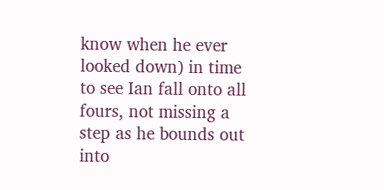know when he ever looked down) in time to see Ian fall onto all fours, not missing a step as he bounds out into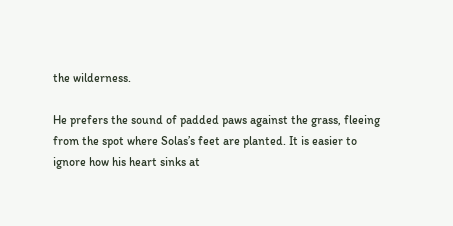the wilderness.

He prefers the sound of padded paws against the grass, fleeing from the spot where Solas’s feet are planted. It is easier to ignore how his heart sinks at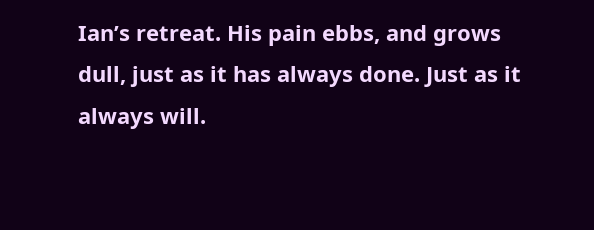Ian’s retreat. His pain ebbs, and grows dull, just as it has always done. Just as it always will.